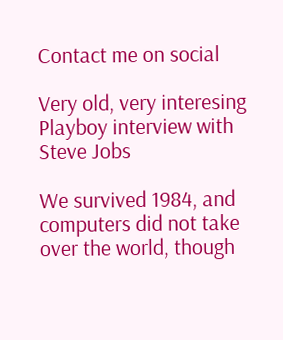Contact me on social

Very old, very interesing Playboy interview with Steve Jobs

We survived 1984, and computers did not take over the world, though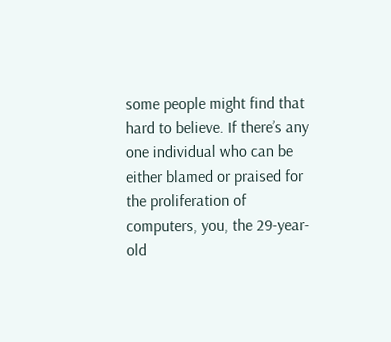some people might find that hard to believe. If there’s any one individual who can be either blamed or praised for the proliferation of computers, you, the 29-year-old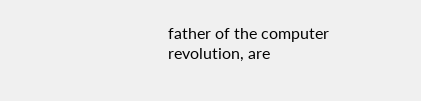father of the computer revolution, are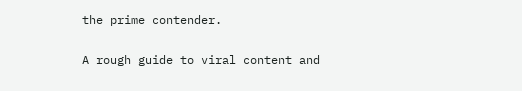the prime contender.

A rough guide to viral content and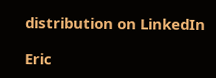distribution on LinkedIn

Eric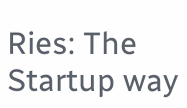Ries: The Startup way